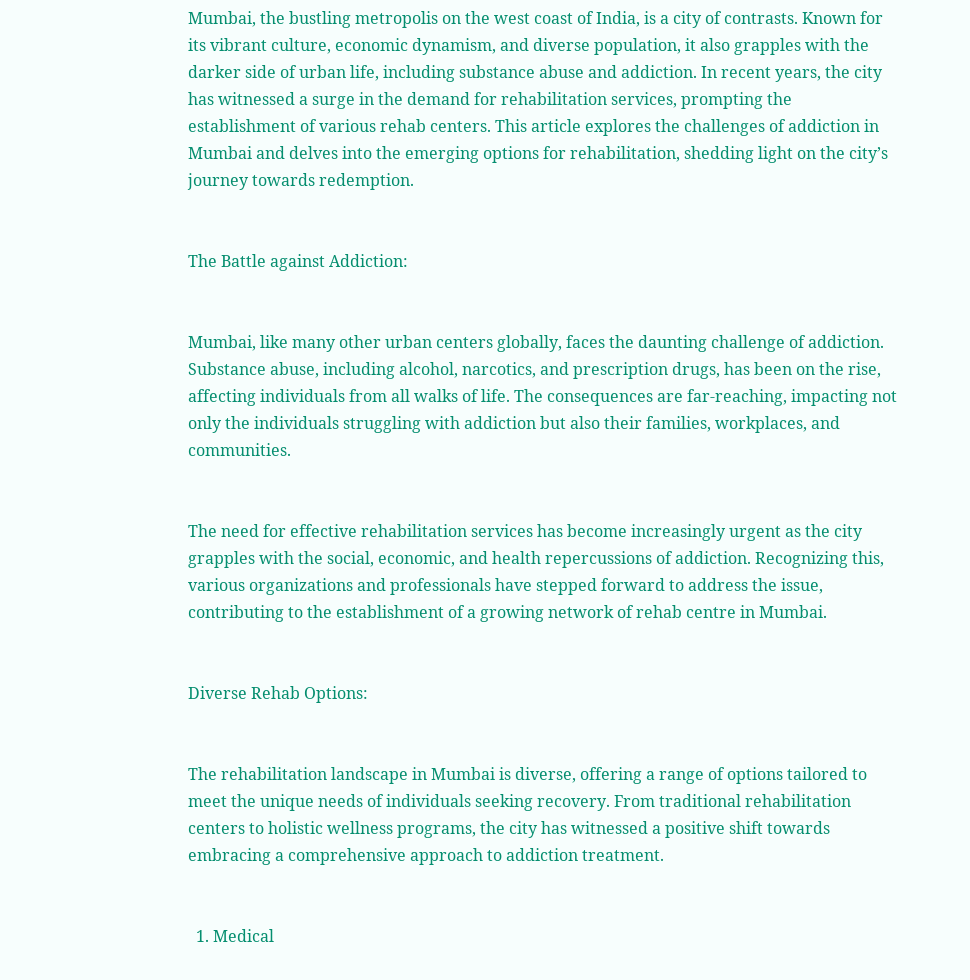Mumbai, the bustling metropolis on the west coast of India, is a city of contrasts. Known for its vibrant culture, economic dynamism, and diverse population, it also grapples with the darker side of urban life, including substance abuse and addiction. In recent years, the city has witnessed a surge in the demand for rehabilitation services, prompting the establishment of various rehab centers. This article explores the challenges of addiction in Mumbai and delves into the emerging options for rehabilitation, shedding light on the city’s journey towards redemption.


The Battle against Addiction:


Mumbai, like many other urban centers globally, faces the daunting challenge of addiction. Substance abuse, including alcohol, narcotics, and prescription drugs, has been on the rise, affecting individuals from all walks of life. The consequences are far-reaching, impacting not only the individuals struggling with addiction but also their families, workplaces, and communities.


The need for effective rehabilitation services has become increasingly urgent as the city grapples with the social, economic, and health repercussions of addiction. Recognizing this, various organizations and professionals have stepped forward to address the issue, contributing to the establishment of a growing network of rehab centre in Mumbai.


Diverse Rehab Options:


The rehabilitation landscape in Mumbai is diverse, offering a range of options tailored to meet the unique needs of individuals seeking recovery. From traditional rehabilitation centers to holistic wellness programs, the city has witnessed a positive shift towards embracing a comprehensive approach to addiction treatment.


  1. Medical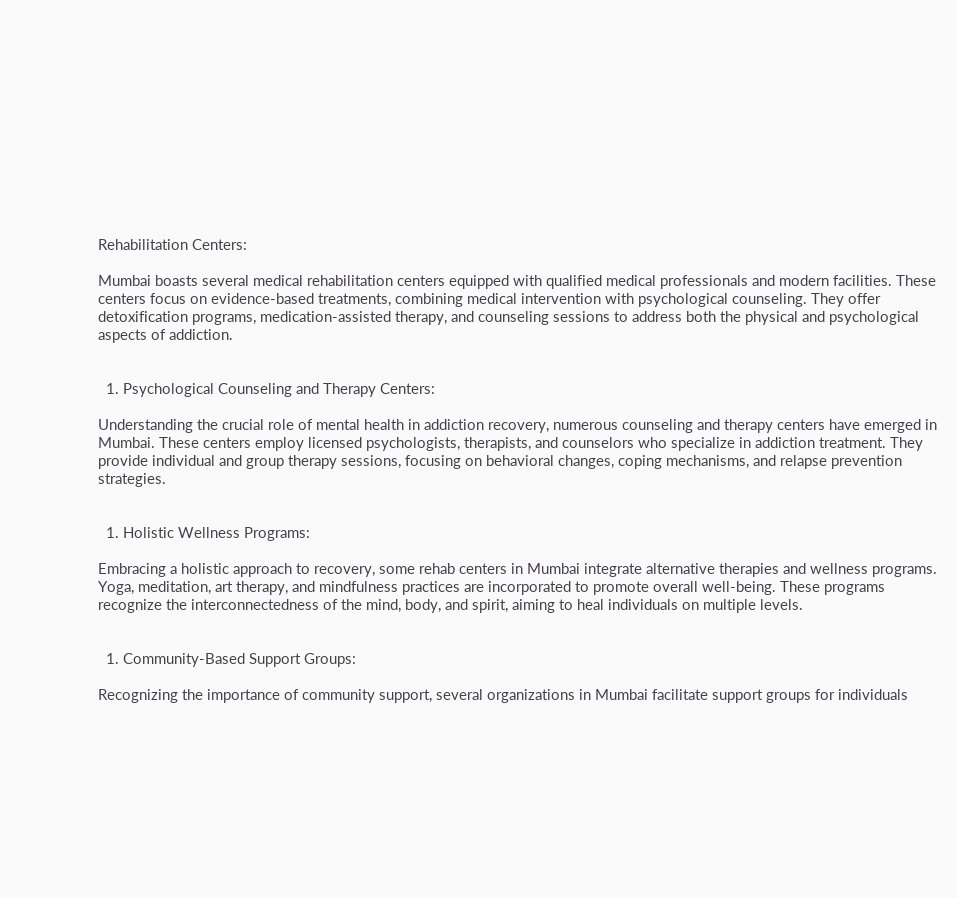Rehabilitation Centers:

Mumbai boasts several medical rehabilitation centers equipped with qualified medical professionals and modern facilities. These centers focus on evidence-based treatments, combining medical intervention with psychological counseling. They offer detoxification programs, medication-assisted therapy, and counseling sessions to address both the physical and psychological aspects of addiction.


  1. Psychological Counseling and Therapy Centers:

Understanding the crucial role of mental health in addiction recovery, numerous counseling and therapy centers have emerged in Mumbai. These centers employ licensed psychologists, therapists, and counselors who specialize in addiction treatment. They provide individual and group therapy sessions, focusing on behavioral changes, coping mechanisms, and relapse prevention strategies.


  1. Holistic Wellness Programs:

Embracing a holistic approach to recovery, some rehab centers in Mumbai integrate alternative therapies and wellness programs. Yoga, meditation, art therapy, and mindfulness practices are incorporated to promote overall well-being. These programs recognize the interconnectedness of the mind, body, and spirit, aiming to heal individuals on multiple levels.


  1. Community-Based Support Groups:

Recognizing the importance of community support, several organizations in Mumbai facilitate support groups for individuals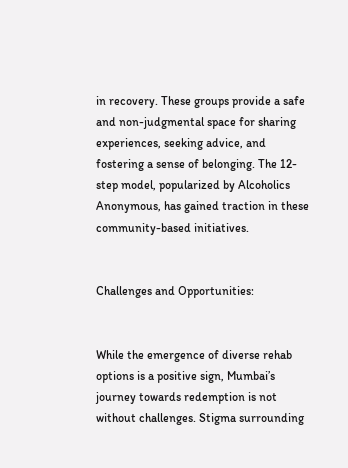in recovery. These groups provide a safe and non-judgmental space for sharing experiences, seeking advice, and fostering a sense of belonging. The 12-step model, popularized by Alcoholics Anonymous, has gained traction in these community-based initiatives.


Challenges and Opportunities:


While the emergence of diverse rehab options is a positive sign, Mumbai’s journey towards redemption is not without challenges. Stigma surrounding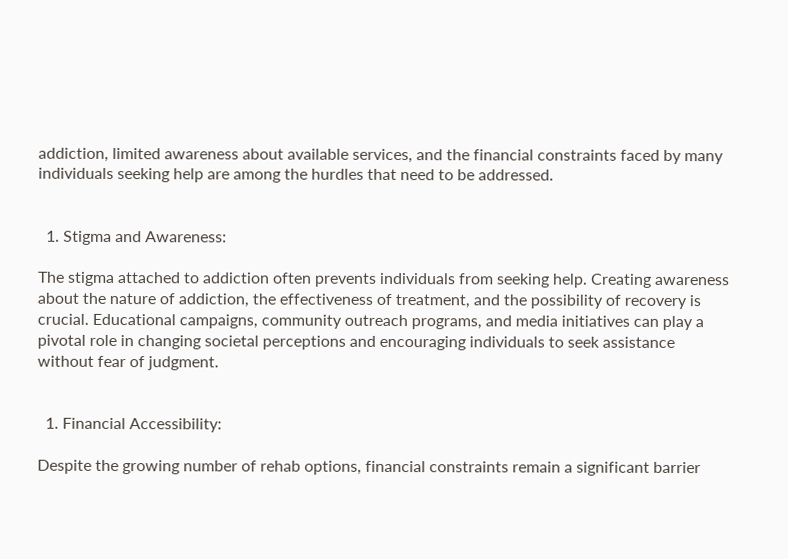addiction, limited awareness about available services, and the financial constraints faced by many individuals seeking help are among the hurdles that need to be addressed.


  1. Stigma and Awareness:

The stigma attached to addiction often prevents individuals from seeking help. Creating awareness about the nature of addiction, the effectiveness of treatment, and the possibility of recovery is crucial. Educational campaigns, community outreach programs, and media initiatives can play a pivotal role in changing societal perceptions and encouraging individuals to seek assistance without fear of judgment.


  1. Financial Accessibility:

Despite the growing number of rehab options, financial constraints remain a significant barrier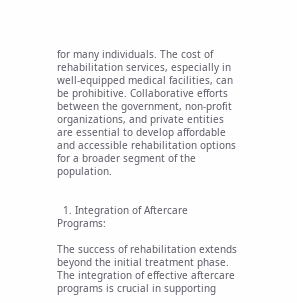for many individuals. The cost of rehabilitation services, especially in well-equipped medical facilities, can be prohibitive. Collaborative efforts between the government, non-profit organizations, and private entities are essential to develop affordable and accessible rehabilitation options for a broader segment of the population.


  1. Integration of Aftercare Programs:

The success of rehabilitation extends beyond the initial treatment phase. The integration of effective aftercare programs is crucial in supporting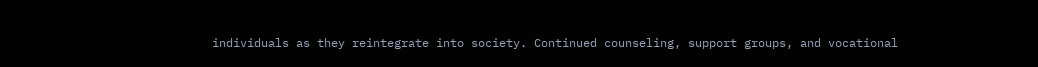individuals as they reintegrate into society. Continued counseling, support groups, and vocational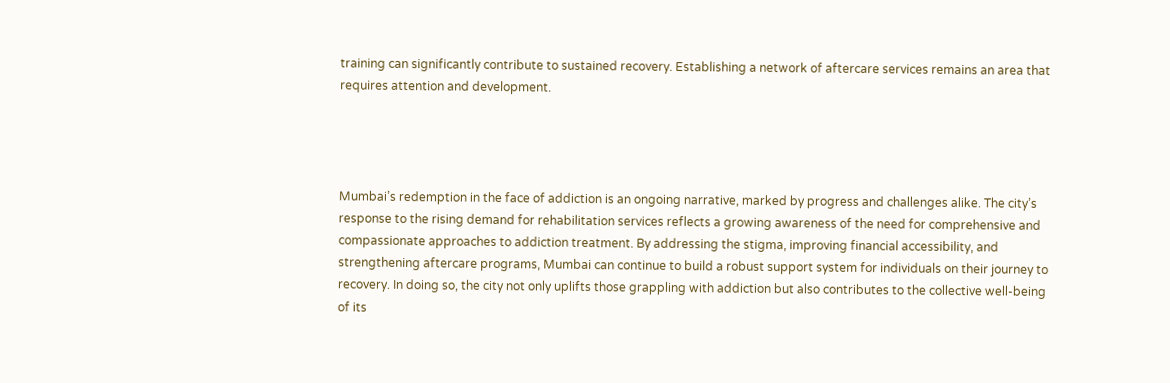training can significantly contribute to sustained recovery. Establishing a network of aftercare services remains an area that requires attention and development.




Mumbai’s redemption in the face of addiction is an ongoing narrative, marked by progress and challenges alike. The city’s response to the rising demand for rehabilitation services reflects a growing awareness of the need for comprehensive and compassionate approaches to addiction treatment. By addressing the stigma, improving financial accessibility, and strengthening aftercare programs, Mumbai can continue to build a robust support system for individuals on their journey to recovery. In doing so, the city not only uplifts those grappling with addiction but also contributes to the collective well-being of its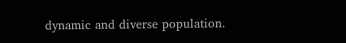dynamic and diverse population.